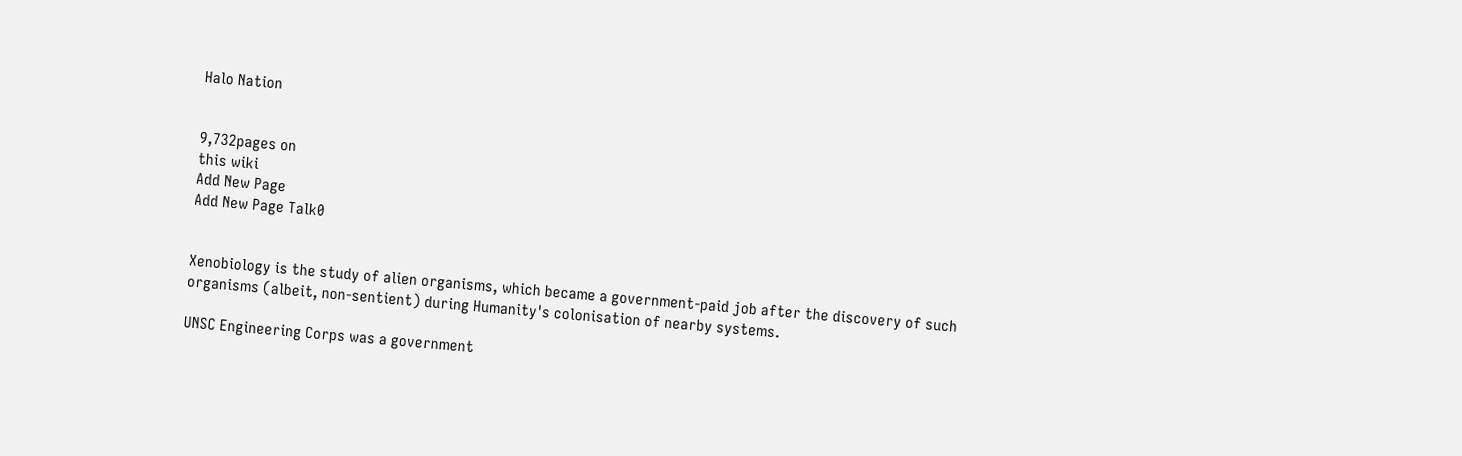Halo Nation


9,732pages on
this wiki
Add New Page
Add New Page Talk0


Xenobiology is the study of alien organisms, which became a government-paid job after the discovery of such organisms (albeit, non-sentient) during Humanity's colonisation of nearby systems.

UNSC Engineering Corps was a government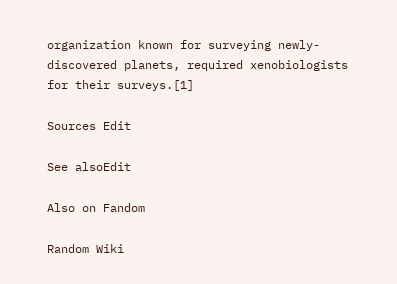organization known for surveying newly-discovered planets, required xenobiologists for their surveys.[1]

Sources Edit

See alsoEdit

Also on Fandom

Random Wiki